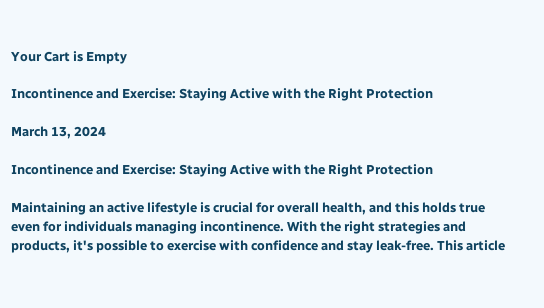Your Cart is Empty

Incontinence and Exercise: Staying Active with the Right Protection

March 13, 2024

Incontinence and Exercise: Staying Active with the Right Protection

Maintaining an active lifestyle is crucial for overall health, and this holds true even for individuals managing incontinence. With the right strategies and products, it's possible to exercise with confidence and stay leak-free. This article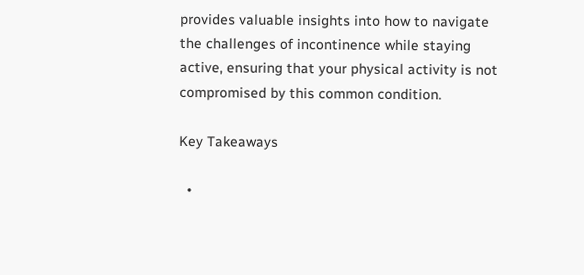provides valuable insights into how to navigate the challenges of incontinence while staying active, ensuring that your physical activity is not compromised by this common condition.

Key Takeaways

  •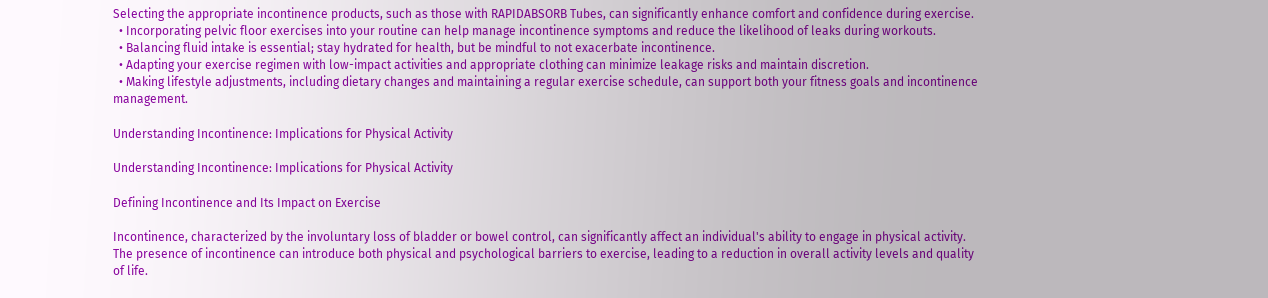Selecting the appropriate incontinence products, such as those with RAPIDABSORB Tubes, can significantly enhance comfort and confidence during exercise.
  • Incorporating pelvic floor exercises into your routine can help manage incontinence symptoms and reduce the likelihood of leaks during workouts.
  • Balancing fluid intake is essential; stay hydrated for health, but be mindful to not exacerbate incontinence.
  • Adapting your exercise regimen with low-impact activities and appropriate clothing can minimize leakage risks and maintain discretion.
  • Making lifestyle adjustments, including dietary changes and maintaining a regular exercise schedule, can support both your fitness goals and incontinence management.

Understanding Incontinence: Implications for Physical Activity

Understanding Incontinence: Implications for Physical Activity

Defining Incontinence and Its Impact on Exercise

Incontinence, characterized by the involuntary loss of bladder or bowel control, can significantly affect an individual's ability to engage in physical activity. The presence of incontinence can introduce both physical and psychological barriers to exercise, leading to a reduction in overall activity levels and quality of life.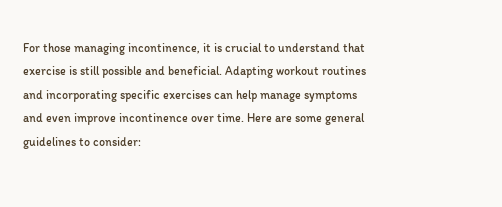For those managing incontinence, it is crucial to understand that exercise is still possible and beneficial. Adapting workout routines and incorporating specific exercises can help manage symptoms and even improve incontinence over time. Here are some general guidelines to consider: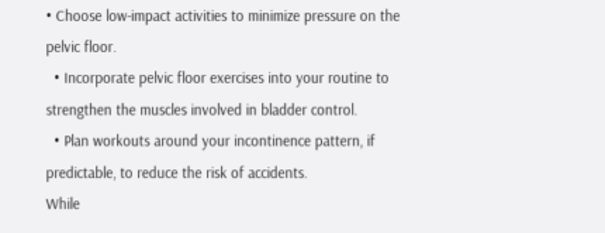• Choose low-impact activities to minimize pressure on the pelvic floor.
  • Incorporate pelvic floor exercises into your routine to strengthen the muscles involved in bladder control.
  • Plan workouts around your incontinence pattern, if predictable, to reduce the risk of accidents.
While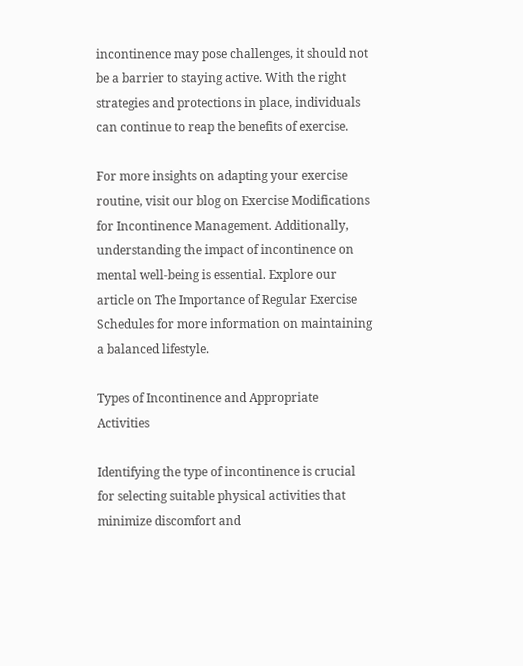incontinence may pose challenges, it should not be a barrier to staying active. With the right strategies and protections in place, individuals can continue to reap the benefits of exercise.

For more insights on adapting your exercise routine, visit our blog on Exercise Modifications for Incontinence Management. Additionally, understanding the impact of incontinence on mental well-being is essential. Explore our article on The Importance of Regular Exercise Schedules for more information on maintaining a balanced lifestyle.

Types of Incontinence and Appropriate Activities

Identifying the type of incontinence is crucial for selecting suitable physical activities that minimize discomfort and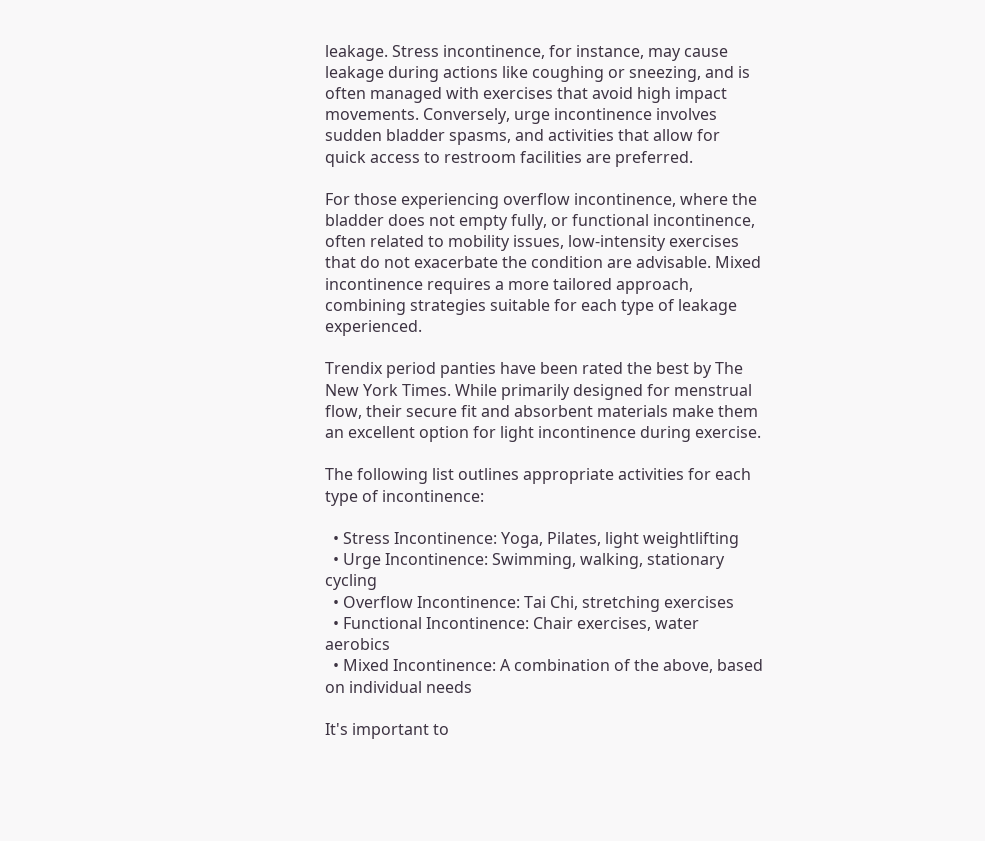leakage. Stress incontinence, for instance, may cause leakage during actions like coughing or sneezing, and is often managed with exercises that avoid high impact movements. Conversely, urge incontinence involves sudden bladder spasms, and activities that allow for quick access to restroom facilities are preferred.

For those experiencing overflow incontinence, where the bladder does not empty fully, or functional incontinence, often related to mobility issues, low-intensity exercises that do not exacerbate the condition are advisable. Mixed incontinence requires a more tailored approach, combining strategies suitable for each type of leakage experienced.

Trendix period panties have been rated the best by The New York Times. While primarily designed for menstrual flow, their secure fit and absorbent materials make them an excellent option for light incontinence during exercise.

The following list outlines appropriate activities for each type of incontinence:

  • Stress Incontinence: Yoga, Pilates, light weightlifting
  • Urge Incontinence: Swimming, walking, stationary cycling
  • Overflow Incontinence: Tai Chi, stretching exercises
  • Functional Incontinence: Chair exercises, water aerobics
  • Mixed Incontinence: A combination of the above, based on individual needs

It's important to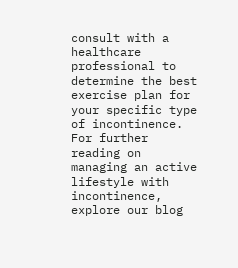consult with a healthcare professional to determine the best exercise plan for your specific type of incontinence. For further reading on managing an active lifestyle with incontinence, explore our blog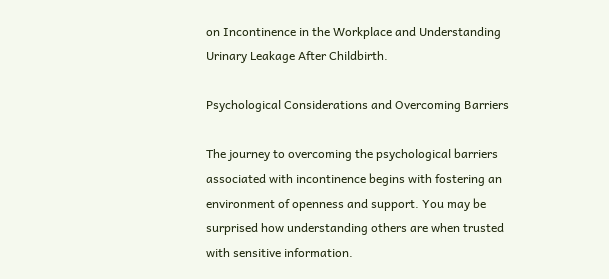on Incontinence in the Workplace and Understanding Urinary Leakage After Childbirth.

Psychological Considerations and Overcoming Barriers

The journey to overcoming the psychological barriers associated with incontinence begins with fostering an environment of openness and support. You may be surprised how understanding others are when trusted with sensitive information.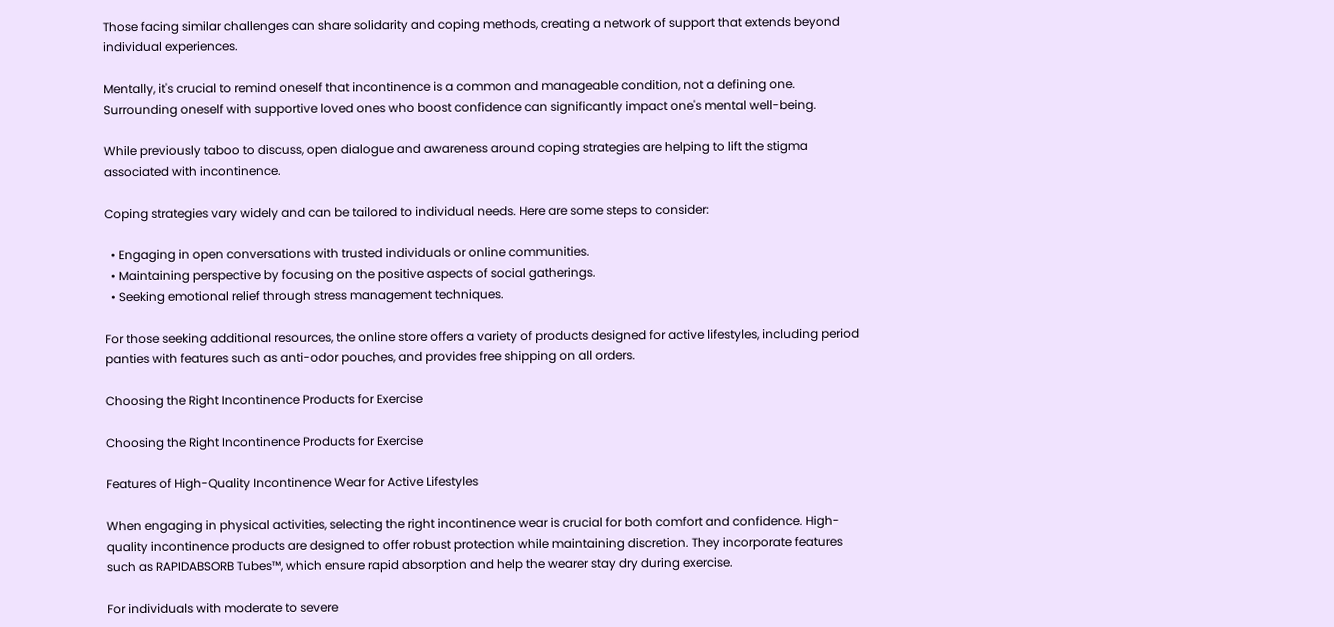Those facing similar challenges can share solidarity and coping methods, creating a network of support that extends beyond individual experiences.

Mentally, it's crucial to remind oneself that incontinence is a common and manageable condition, not a defining one. Surrounding oneself with supportive loved ones who boost confidence can significantly impact one's mental well-being.

While previously taboo to discuss, open dialogue and awareness around coping strategies are helping to lift the stigma associated with incontinence.

Coping strategies vary widely and can be tailored to individual needs. Here are some steps to consider:

  • Engaging in open conversations with trusted individuals or online communities.
  • Maintaining perspective by focusing on the positive aspects of social gatherings.
  • Seeking emotional relief through stress management techniques.

For those seeking additional resources, the online store offers a variety of products designed for active lifestyles, including period panties with features such as anti-odor pouches, and provides free shipping on all orders.

Choosing the Right Incontinence Products for Exercise

Choosing the Right Incontinence Products for Exercise

Features of High-Quality Incontinence Wear for Active Lifestyles

When engaging in physical activities, selecting the right incontinence wear is crucial for both comfort and confidence. High-quality incontinence products are designed to offer robust protection while maintaining discretion. They incorporate features such as RAPIDABSORB Tubes™, which ensure rapid absorption and help the wearer stay dry during exercise.

For individuals with moderate to severe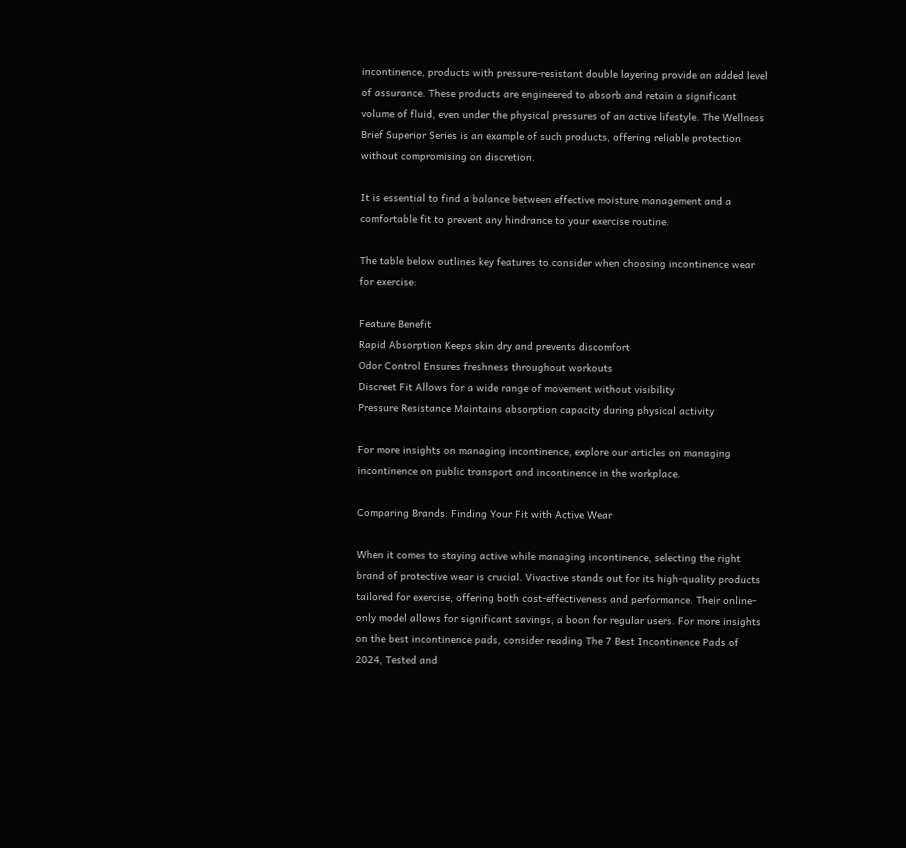incontinence, products with pressure-resistant double layering provide an added level of assurance. These products are engineered to absorb and retain a significant volume of fluid, even under the physical pressures of an active lifestyle. The Wellness Brief Superior Series is an example of such products, offering reliable protection without compromising on discretion.

It is essential to find a balance between effective moisture management and a comfortable fit to prevent any hindrance to your exercise routine.

The table below outlines key features to consider when choosing incontinence wear for exercise:

Feature Benefit
Rapid Absorption Keeps skin dry and prevents discomfort
Odor Control Ensures freshness throughout workouts
Discreet Fit Allows for a wide range of movement without visibility
Pressure Resistance Maintains absorption capacity during physical activity

For more insights on managing incontinence, explore our articles on managing incontinence on public transport and incontinence in the workplace.

Comparing Brands: Finding Your Fit with Active Wear

When it comes to staying active while managing incontinence, selecting the right brand of protective wear is crucial. Vivactive stands out for its high-quality products tailored for exercise, offering both cost-effectiveness and performance. Their online-only model allows for significant savings, a boon for regular users. For more insights on the best incontinence pads, consider reading The 7 Best Incontinence Pads of 2024, Tested and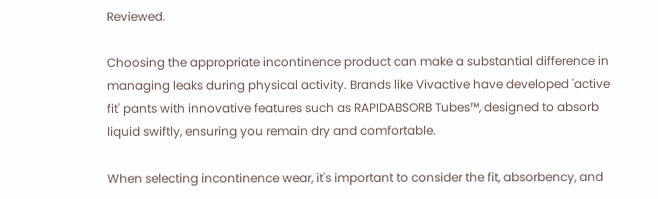Reviewed.

Choosing the appropriate incontinence product can make a substantial difference in managing leaks during physical activity. Brands like Vivactive have developed 'active fit' pants with innovative features such as RAPIDABSORB Tubes™, designed to absorb liquid swiftly, ensuring you remain dry and comfortable.

When selecting incontinence wear, it's important to consider the fit, absorbency, and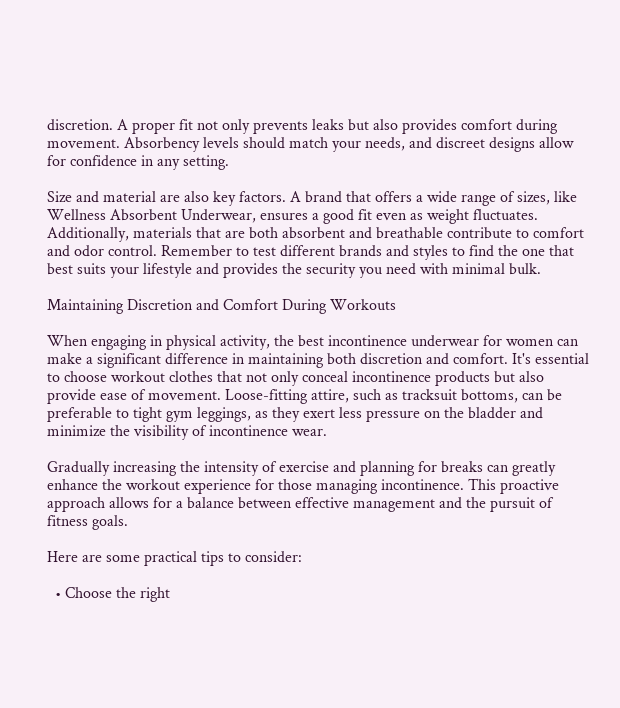discretion. A proper fit not only prevents leaks but also provides comfort during movement. Absorbency levels should match your needs, and discreet designs allow for confidence in any setting.

Size and material are also key factors. A brand that offers a wide range of sizes, like Wellness Absorbent Underwear, ensures a good fit even as weight fluctuates. Additionally, materials that are both absorbent and breathable contribute to comfort and odor control. Remember to test different brands and styles to find the one that best suits your lifestyle and provides the security you need with minimal bulk.

Maintaining Discretion and Comfort During Workouts

When engaging in physical activity, the best incontinence underwear for women can make a significant difference in maintaining both discretion and comfort. It's essential to choose workout clothes that not only conceal incontinence products but also provide ease of movement. Loose-fitting attire, such as tracksuit bottoms, can be preferable to tight gym leggings, as they exert less pressure on the bladder and minimize the visibility of incontinence wear.

Gradually increasing the intensity of exercise and planning for breaks can greatly enhance the workout experience for those managing incontinence. This proactive approach allows for a balance between effective management and the pursuit of fitness goals.

Here are some practical tips to consider:

  • Choose the right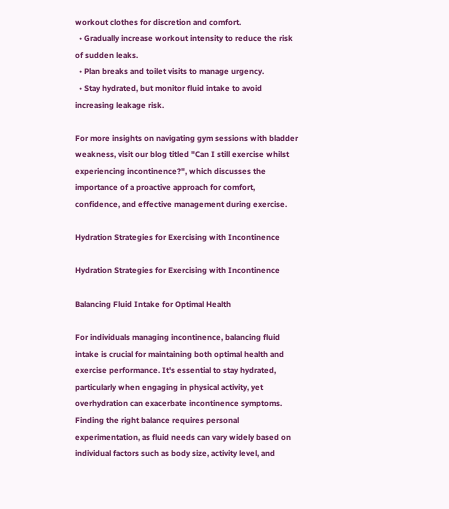workout clothes for discretion and comfort.
  • Gradually increase workout intensity to reduce the risk of sudden leaks.
  • Plan breaks and toilet visits to manage urgency.
  • Stay hydrated, but monitor fluid intake to avoid increasing leakage risk.

For more insights on navigating gym sessions with bladder weakness, visit our blog titled "Can I still exercise whilst experiencing incontinence?", which discusses the importance of a proactive approach for comfort, confidence, and effective management during exercise.

Hydration Strategies for Exercising with Incontinence

Hydration Strategies for Exercising with Incontinence

Balancing Fluid Intake for Optimal Health

For individuals managing incontinence, balancing fluid intake is crucial for maintaining both optimal health and exercise performance. It's essential to stay hydrated, particularly when engaging in physical activity, yet overhydration can exacerbate incontinence symptoms. Finding the right balance requires personal experimentation, as fluid needs can vary widely based on individual factors such as body size, activity level, and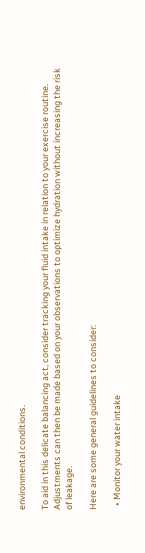environmental conditions.

To aid in this delicate balancing act, consider tracking your fluid intake in relation to your exercise routine. Adjustments can then be made based on your observations to optimize hydration without increasing the risk of leakage.

Here are some general guidelines to consider:

  • Monitor your water intake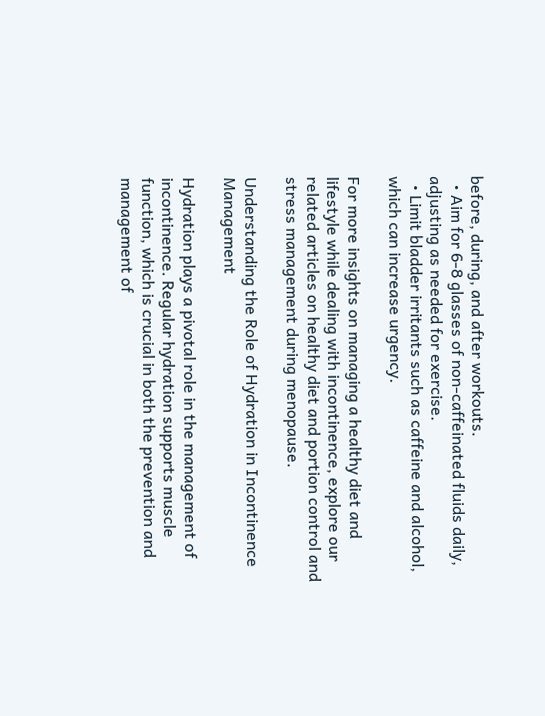before, during, and after workouts.
  • Aim for 6-8 glasses of non-caffeinated fluids daily, adjusting as needed for exercise.
  • Limit bladder irritants such as caffeine and alcohol, which can increase urgency.

For more insights on managing a healthy diet and lifestyle while dealing with incontinence, explore our related articles on healthy diet and portion control and stress management during menopause.

Understanding the Role of Hydration in Incontinence Management

Hydration plays a pivotal role in the management of incontinence. Regular hydration supports muscle function, which is crucial in both the prevention and management of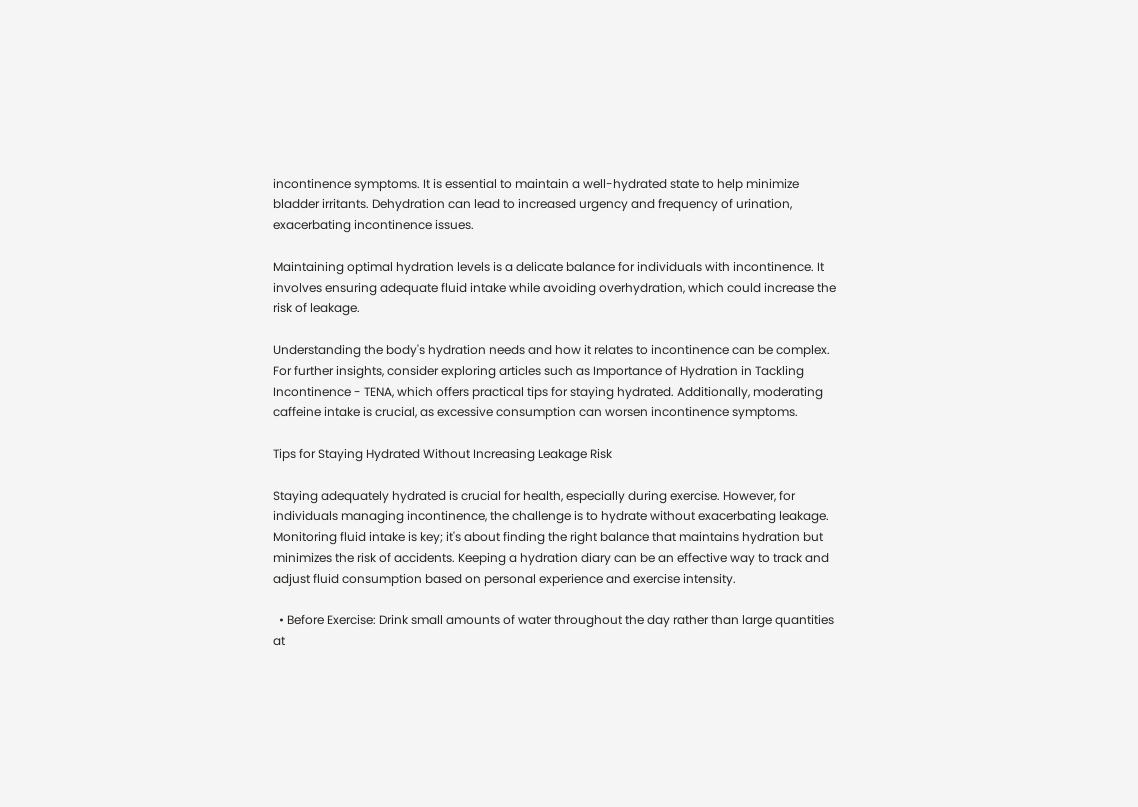incontinence symptoms. It is essential to maintain a well-hydrated state to help minimize bladder irritants. Dehydration can lead to increased urgency and frequency of urination, exacerbating incontinence issues.

Maintaining optimal hydration levels is a delicate balance for individuals with incontinence. It involves ensuring adequate fluid intake while avoiding overhydration, which could increase the risk of leakage.

Understanding the body's hydration needs and how it relates to incontinence can be complex. For further insights, consider exploring articles such as Importance of Hydration in Tackling Incontinence - TENA, which offers practical tips for staying hydrated. Additionally, moderating caffeine intake is crucial, as excessive consumption can worsen incontinence symptoms.

Tips for Staying Hydrated Without Increasing Leakage Risk

Staying adequately hydrated is crucial for health, especially during exercise. However, for individuals managing incontinence, the challenge is to hydrate without exacerbating leakage. Monitoring fluid intake is key; it's about finding the right balance that maintains hydration but minimizes the risk of accidents. Keeping a hydration diary can be an effective way to track and adjust fluid consumption based on personal experience and exercise intensity.

  • Before Exercise: Drink small amounts of water throughout the day rather than large quantities at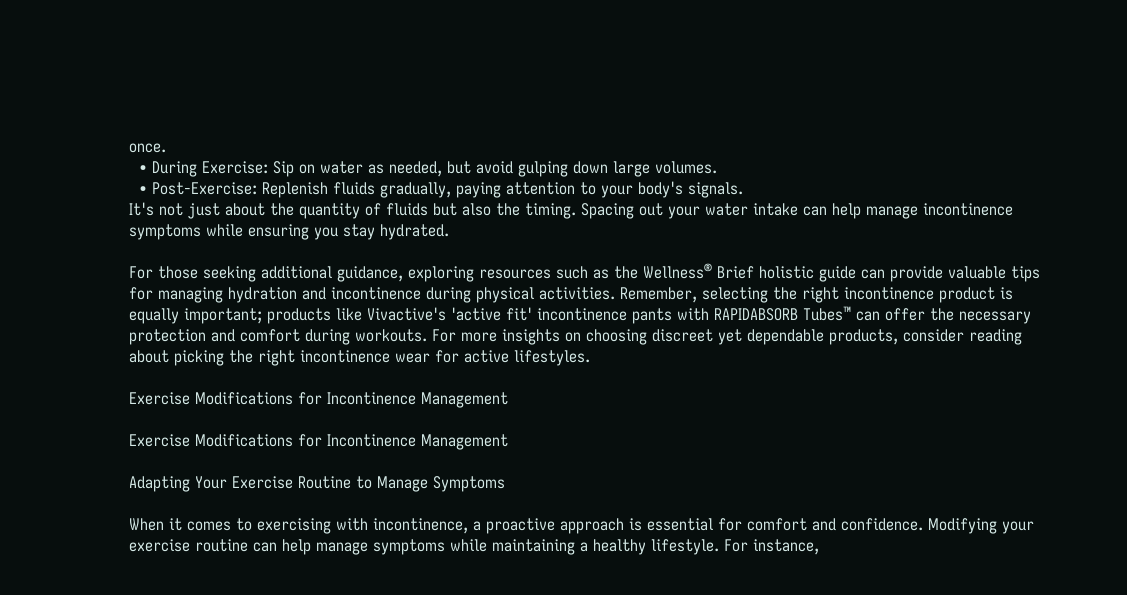once.
  • During Exercise: Sip on water as needed, but avoid gulping down large volumes.
  • Post-Exercise: Replenish fluids gradually, paying attention to your body's signals.
It's not just about the quantity of fluids but also the timing. Spacing out your water intake can help manage incontinence symptoms while ensuring you stay hydrated.

For those seeking additional guidance, exploring resources such as the Wellness® Brief holistic guide can provide valuable tips for managing hydration and incontinence during physical activities. Remember, selecting the right incontinence product is equally important; products like Vivactive's 'active fit' incontinence pants with RAPIDABSORB Tubes™ can offer the necessary protection and comfort during workouts. For more insights on choosing discreet yet dependable products, consider reading about picking the right incontinence wear for active lifestyles.

Exercise Modifications for Incontinence Management

Exercise Modifications for Incontinence Management

Adapting Your Exercise Routine to Manage Symptoms

When it comes to exercising with incontinence, a proactive approach is essential for comfort and confidence. Modifying your exercise routine can help manage symptoms while maintaining a healthy lifestyle. For instance,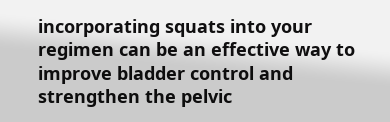incorporating squats into your regimen can be an effective way to improve bladder control and strengthen the pelvic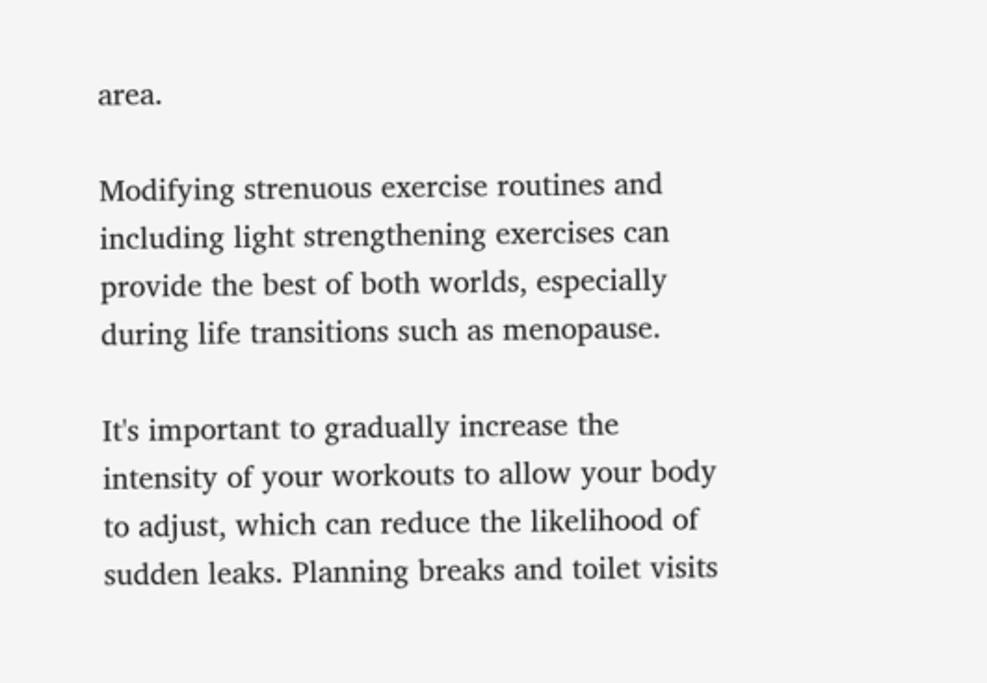area.

Modifying strenuous exercise routines and including light strengthening exercises can provide the best of both worlds, especially during life transitions such as menopause.

It's important to gradually increase the intensity of your workouts to allow your body to adjust, which can reduce the likelihood of sudden leaks. Planning breaks and toilet visits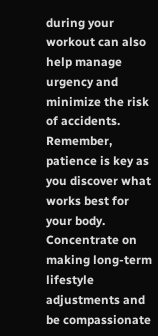during your workout can also help manage urgency and minimize the risk of accidents. Remember, patience is key as you discover what works best for your body. Concentrate on making long-term lifestyle adjustments and be compassionate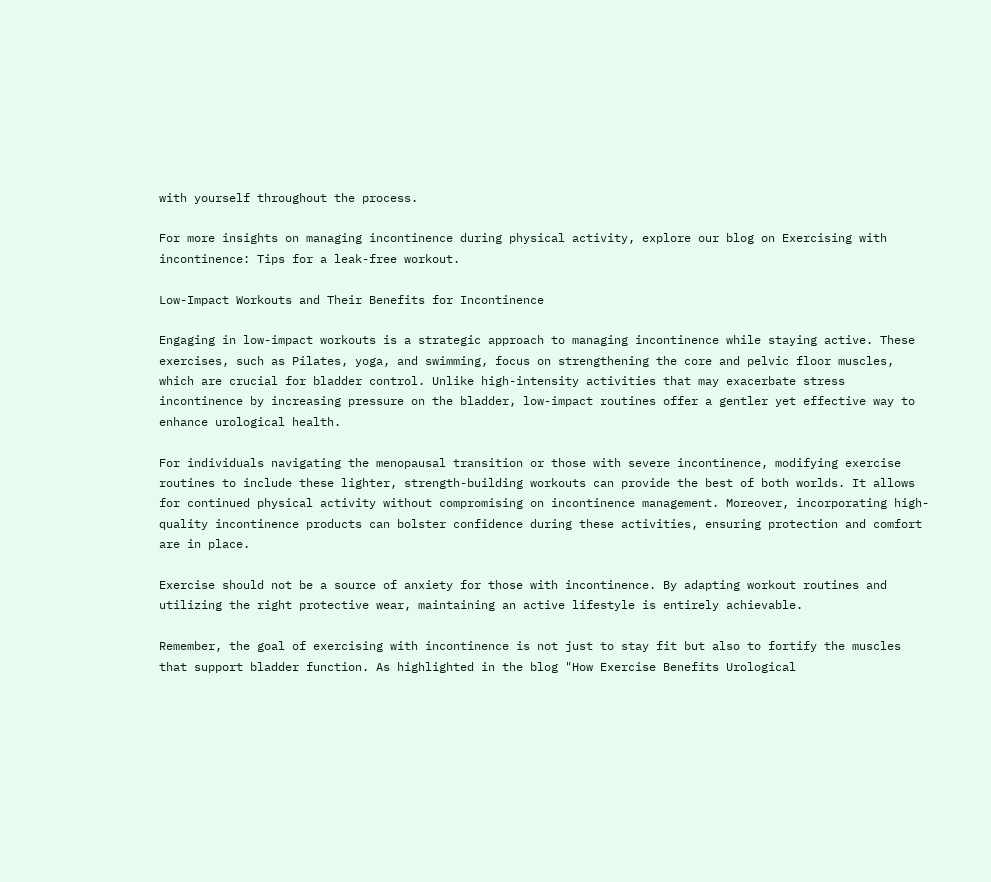with yourself throughout the process.

For more insights on managing incontinence during physical activity, explore our blog on Exercising with incontinence: Tips for a leak-free workout.

Low-Impact Workouts and Their Benefits for Incontinence

Engaging in low-impact workouts is a strategic approach to managing incontinence while staying active. These exercises, such as Pilates, yoga, and swimming, focus on strengthening the core and pelvic floor muscles, which are crucial for bladder control. Unlike high-intensity activities that may exacerbate stress incontinence by increasing pressure on the bladder, low-impact routines offer a gentler yet effective way to enhance urological health.

For individuals navigating the menopausal transition or those with severe incontinence, modifying exercise routines to include these lighter, strength-building workouts can provide the best of both worlds. It allows for continued physical activity without compromising on incontinence management. Moreover, incorporating high-quality incontinence products can bolster confidence during these activities, ensuring protection and comfort are in place.

Exercise should not be a source of anxiety for those with incontinence. By adapting workout routines and utilizing the right protective wear, maintaining an active lifestyle is entirely achievable.

Remember, the goal of exercising with incontinence is not just to stay fit but also to fortify the muscles that support bladder function. As highlighted in the blog "How Exercise Benefits Urological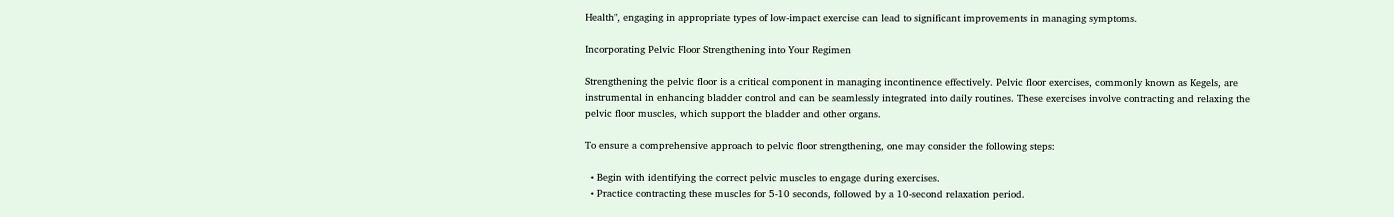Health", engaging in appropriate types of low-impact exercise can lead to significant improvements in managing symptoms.

Incorporating Pelvic Floor Strengthening into Your Regimen

Strengthening the pelvic floor is a critical component in managing incontinence effectively. Pelvic floor exercises, commonly known as Kegels, are instrumental in enhancing bladder control and can be seamlessly integrated into daily routines. These exercises involve contracting and relaxing the pelvic floor muscles, which support the bladder and other organs.

To ensure a comprehensive approach to pelvic floor strengthening, one may consider the following steps:

  • Begin with identifying the correct pelvic muscles to engage during exercises.
  • Practice contracting these muscles for 5-10 seconds, followed by a 10-second relaxation period.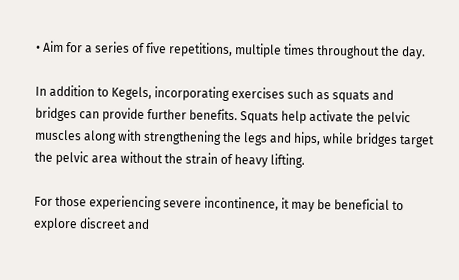• Aim for a series of five repetitions, multiple times throughout the day.

In addition to Kegels, incorporating exercises such as squats and bridges can provide further benefits. Squats help activate the pelvic muscles along with strengthening the legs and hips, while bridges target the pelvic area without the strain of heavy lifting.

For those experiencing severe incontinence, it may be beneficial to explore discreet and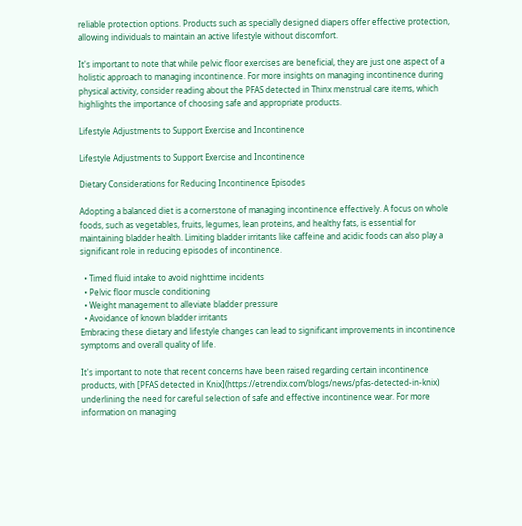reliable protection options. Products such as specially designed diapers offer effective protection, allowing individuals to maintain an active lifestyle without discomfort.

It's important to note that while pelvic floor exercises are beneficial, they are just one aspect of a holistic approach to managing incontinence. For more insights on managing incontinence during physical activity, consider reading about the PFAS detected in Thinx menstrual care items, which highlights the importance of choosing safe and appropriate products.

Lifestyle Adjustments to Support Exercise and Incontinence

Lifestyle Adjustments to Support Exercise and Incontinence

Dietary Considerations for Reducing Incontinence Episodes

Adopting a balanced diet is a cornerstone of managing incontinence effectively. A focus on whole foods, such as vegetables, fruits, legumes, lean proteins, and healthy fats, is essential for maintaining bladder health. Limiting bladder irritants like caffeine and acidic foods can also play a significant role in reducing episodes of incontinence.

  • Timed fluid intake to avoid nighttime incidents
  • Pelvic floor muscle conditioning
  • Weight management to alleviate bladder pressure
  • Avoidance of known bladder irritants
Embracing these dietary and lifestyle changes can lead to significant improvements in incontinence symptoms and overall quality of life.

It's important to note that recent concerns have been raised regarding certain incontinence products, with [PFAS detected in Knix](https://etrendix.com/blogs/news/pfas-detected-in-knix) underlining the need for careful selection of safe and effective incontinence wear. For more information on managing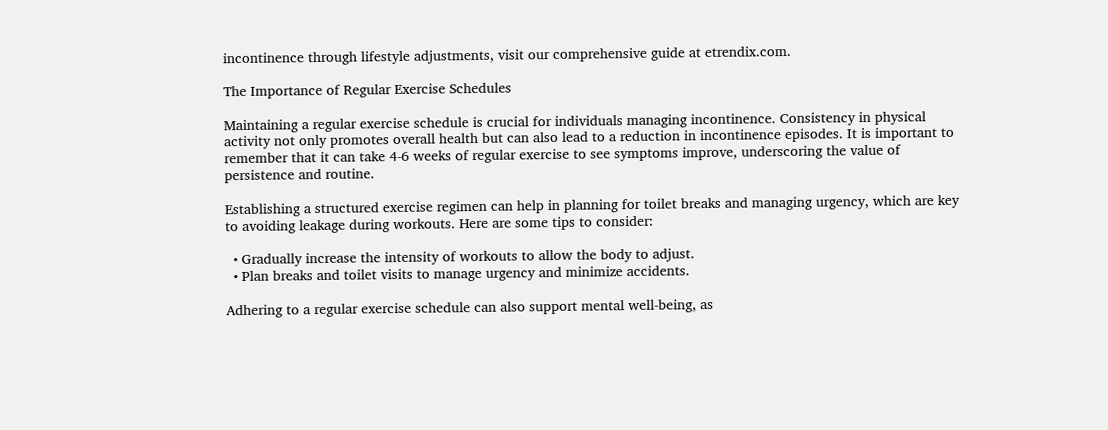incontinence through lifestyle adjustments, visit our comprehensive guide at etrendix.com.

The Importance of Regular Exercise Schedules

Maintaining a regular exercise schedule is crucial for individuals managing incontinence. Consistency in physical activity not only promotes overall health but can also lead to a reduction in incontinence episodes. It is important to remember that it can take 4-6 weeks of regular exercise to see symptoms improve, underscoring the value of persistence and routine.

Establishing a structured exercise regimen can help in planning for toilet breaks and managing urgency, which are key to avoiding leakage during workouts. Here are some tips to consider:

  • Gradually increase the intensity of workouts to allow the body to adjust.
  • Plan breaks and toilet visits to manage urgency and minimize accidents.

Adhering to a regular exercise schedule can also support mental well-being, as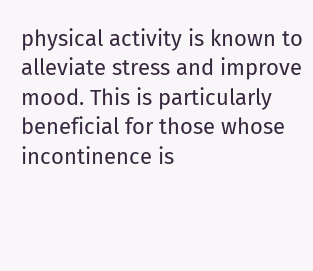physical activity is known to alleviate stress and improve mood. This is particularly beneficial for those whose incontinence is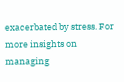exacerbated by stress. For more insights on managing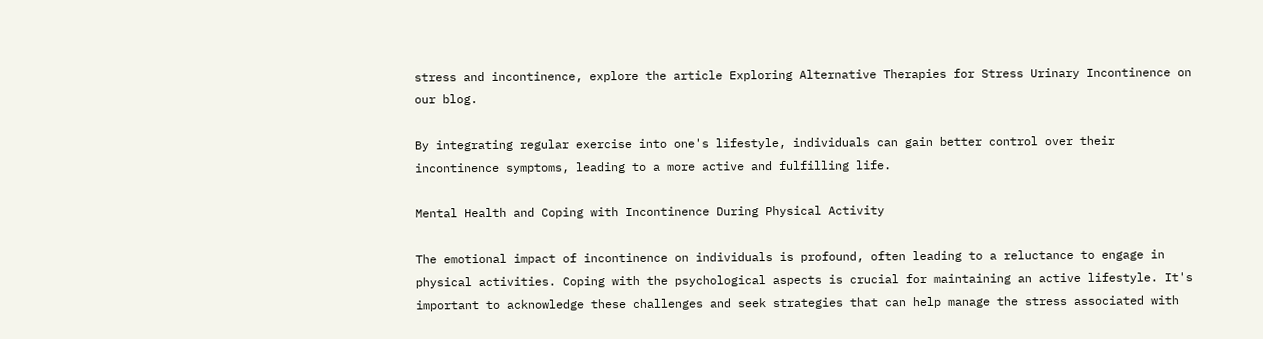stress and incontinence, explore the article Exploring Alternative Therapies for Stress Urinary Incontinence on our blog.

By integrating regular exercise into one's lifestyle, individuals can gain better control over their incontinence symptoms, leading to a more active and fulfilling life.

Mental Health and Coping with Incontinence During Physical Activity

The emotional impact of incontinence on individuals is profound, often leading to a reluctance to engage in physical activities. Coping with the psychological aspects is crucial for maintaining an active lifestyle. It's important to acknowledge these challenges and seek strategies that can help manage the stress associated with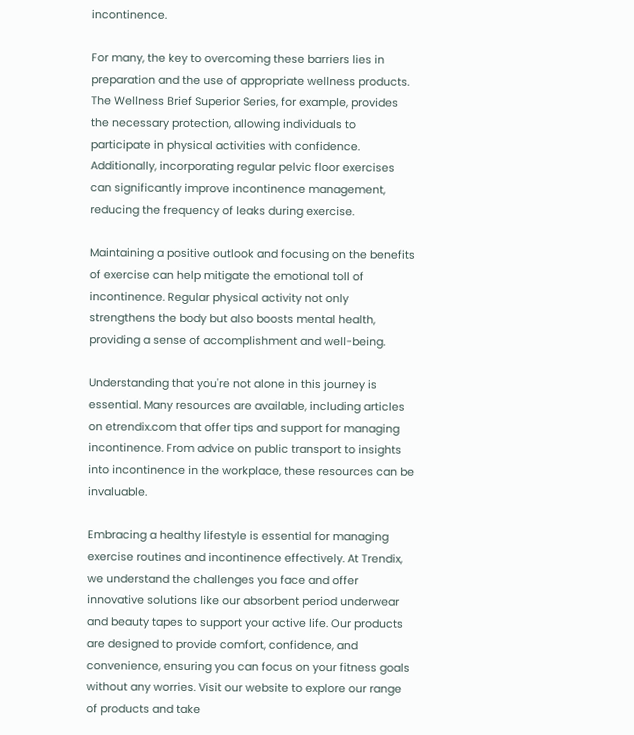incontinence.

For many, the key to overcoming these barriers lies in preparation and the use of appropriate wellness products. The Wellness Brief Superior Series, for example, provides the necessary protection, allowing individuals to participate in physical activities with confidence. Additionally, incorporating regular pelvic floor exercises can significantly improve incontinence management, reducing the frequency of leaks during exercise.

Maintaining a positive outlook and focusing on the benefits of exercise can help mitigate the emotional toll of incontinence. Regular physical activity not only strengthens the body but also boosts mental health, providing a sense of accomplishment and well-being.

Understanding that you're not alone in this journey is essential. Many resources are available, including articles on etrendix.com that offer tips and support for managing incontinence. From advice on public transport to insights into incontinence in the workplace, these resources can be invaluable.

Embracing a healthy lifestyle is essential for managing exercise routines and incontinence effectively. At Trendix, we understand the challenges you face and offer innovative solutions like our absorbent period underwear and beauty tapes to support your active life. Our products are designed to provide comfort, confidence, and convenience, ensuring you can focus on your fitness goals without any worries. Visit our website to explore our range of products and take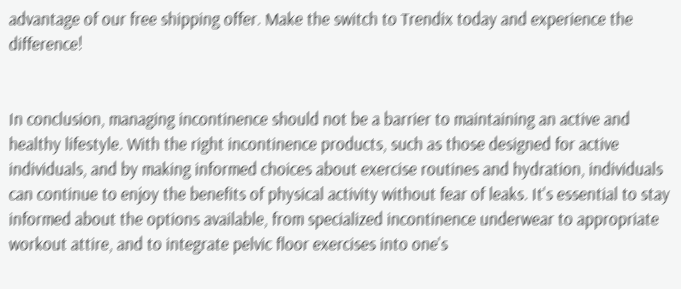advantage of our free shipping offer. Make the switch to Trendix today and experience the difference!


In conclusion, managing incontinence should not be a barrier to maintaining an active and healthy lifestyle. With the right incontinence products, such as those designed for active individuals, and by making informed choices about exercise routines and hydration, individuals can continue to enjoy the benefits of physical activity without fear of leaks. It's essential to stay informed about the options available, from specialized incontinence underwear to appropriate workout attire, and to integrate pelvic floor exercises into one's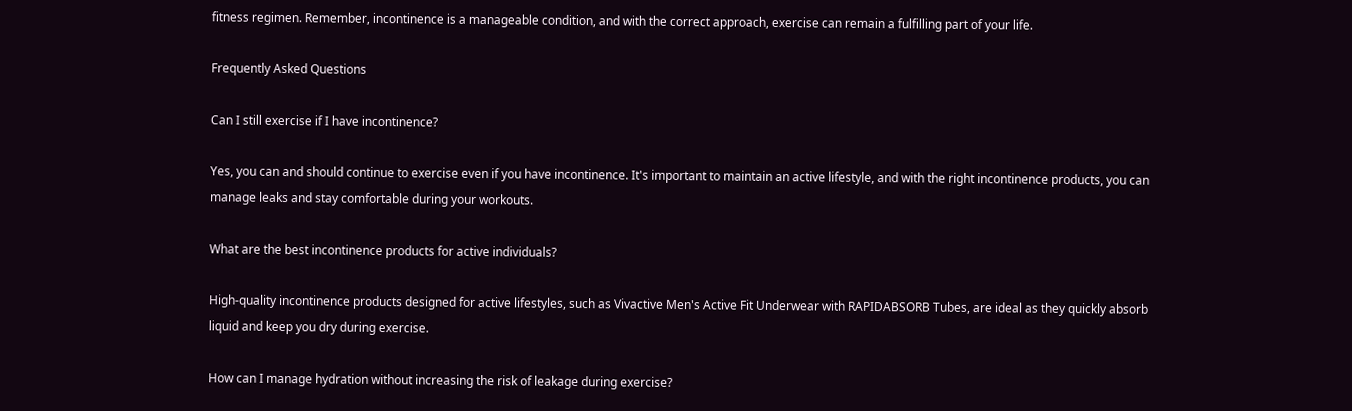fitness regimen. Remember, incontinence is a manageable condition, and with the correct approach, exercise can remain a fulfilling part of your life.

Frequently Asked Questions

Can I still exercise if I have incontinence?

Yes, you can and should continue to exercise even if you have incontinence. It's important to maintain an active lifestyle, and with the right incontinence products, you can manage leaks and stay comfortable during your workouts.

What are the best incontinence products for active individuals?

High-quality incontinence products designed for active lifestyles, such as Vivactive Men's Active Fit Underwear with RAPIDABSORB Tubes, are ideal as they quickly absorb liquid and keep you dry during exercise.

How can I manage hydration without increasing the risk of leakage during exercise?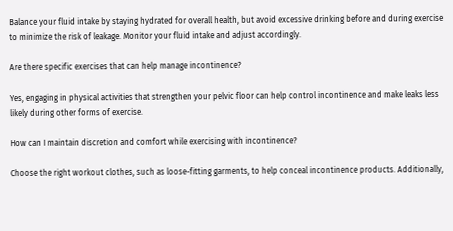Balance your fluid intake by staying hydrated for overall health, but avoid excessive drinking before and during exercise to minimize the risk of leakage. Monitor your fluid intake and adjust accordingly.

Are there specific exercises that can help manage incontinence?

Yes, engaging in physical activities that strengthen your pelvic floor can help control incontinence and make leaks less likely during other forms of exercise.

How can I maintain discretion and comfort while exercising with incontinence?

Choose the right workout clothes, such as loose-fitting garments, to help conceal incontinence products. Additionally,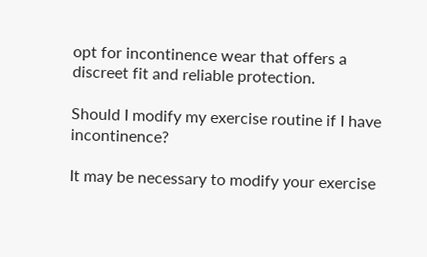opt for incontinence wear that offers a discreet fit and reliable protection.

Should I modify my exercise routine if I have incontinence?

It may be necessary to modify your exercise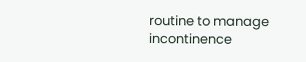routine to manage incontinence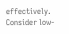effectively. Consider low-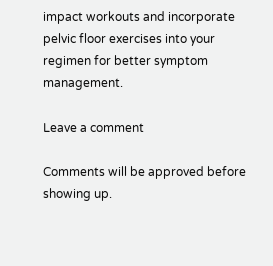impact workouts and incorporate pelvic floor exercises into your regimen for better symptom management.

Leave a comment

Comments will be approved before showing up.